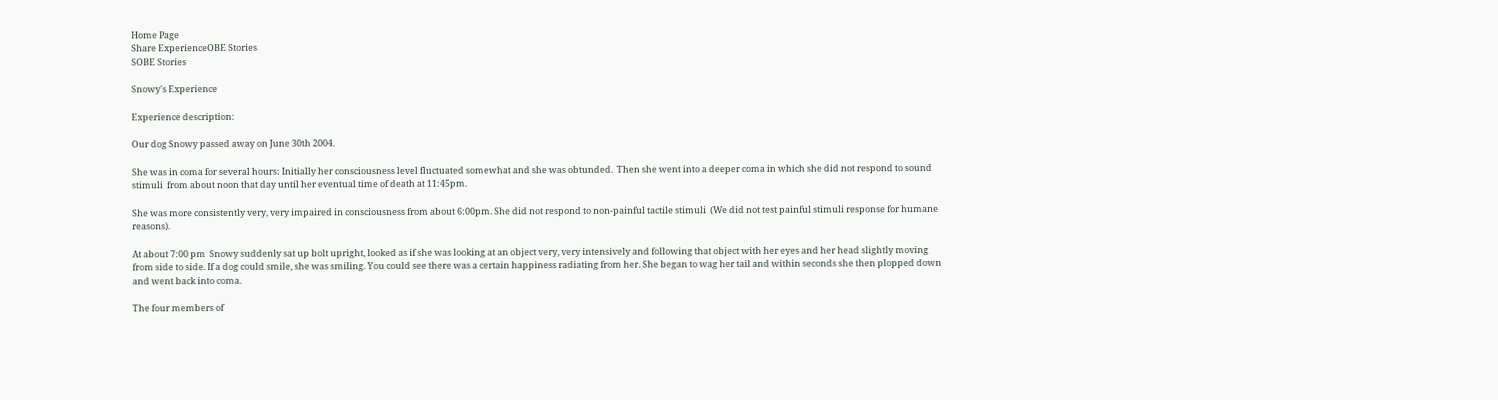Home Page
Share ExperienceOBE Stories
SOBE Stories

Snowy's Experience

Experience description:

Our dog Snowy passed away on June 30th 2004.

She was in coma for several hours: Initially her consciousness level fluctuated somewhat and she was obtunded.  Then she went into a deeper coma in which she did not respond to sound stimuli  from about noon that day until her eventual time of death at 11:45pm.

She was more consistently very, very impaired in consciousness from about 6:00pm. She did not respond to non-painful tactile stimuli  (We did not test painful stimuli response for humane reasons).

At about 7:00 pm  Snowy suddenly sat up bolt upright, looked as if she was looking at an object very, very intensively and following that object with her eyes and her head slightly moving from side to side. If a dog could smile, she was smiling. You could see there was a certain happiness radiating from her. She began to wag her tail and within seconds she then plopped down and went back into coma.

The four members of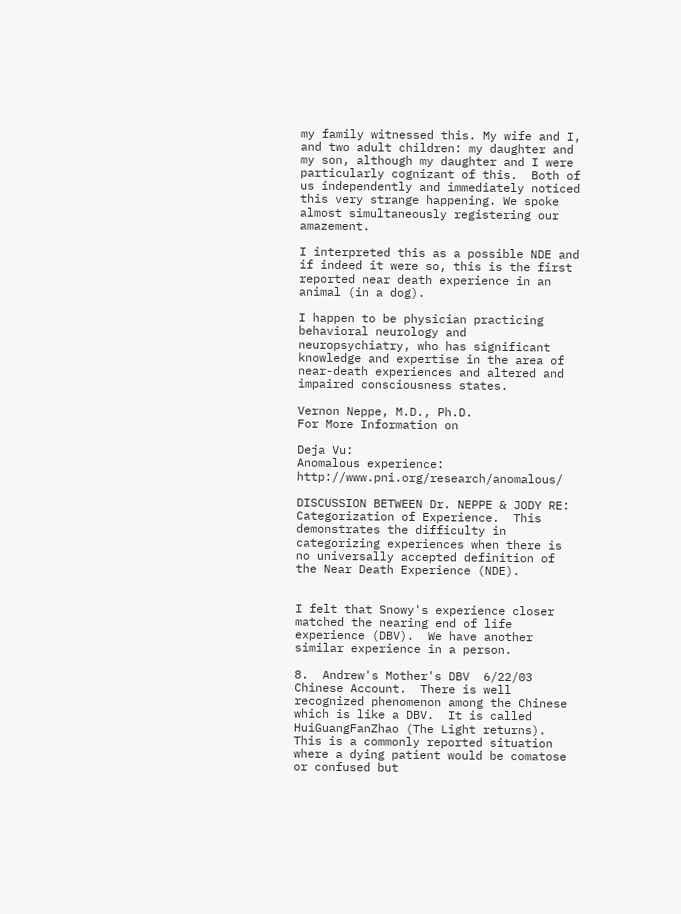my family witnessed this. My wife and I,  and two adult children: my daughter and my son, although my daughter and I were particularly cognizant of this.  Both of us independently and immediately noticed this very strange happening. We spoke almost simultaneously registering our amazement.

I interpreted this as a possible NDE and if indeed it were so, this is the first reported near death experience in an animal (in a dog).

I happen to be physician practicing behavioral neurology and neuropsychiatry, who has significant knowledge and expertise in the area of near-death experiences and altered and impaired consciousness states.

Vernon Neppe, M.D., Ph.D.
For More Information on

Deja Vu:
Anomalous experience:   http://www.pni.org/research/anomalous/

DISCUSSION BETWEEN Dr. NEPPE & JODY RE: Categorization of Experience.  This demonstrates the difficulty in categorizing experiences when there is no universally accepted definition of the Near Death Experience (NDE).


I felt that Snowy's experience closer matched the nearing end of life experience (DBV).  We have another similar experience in a person.

8.  Andrew's Mother's DBV  6/22/03 Chinese Account.  There is well recognized phenomenon among the Chinese which is like a DBV.  It is called HuiGuangFanZhao (The Light returns). This is a commonly reported situation where a dying patient would be comatose or confused but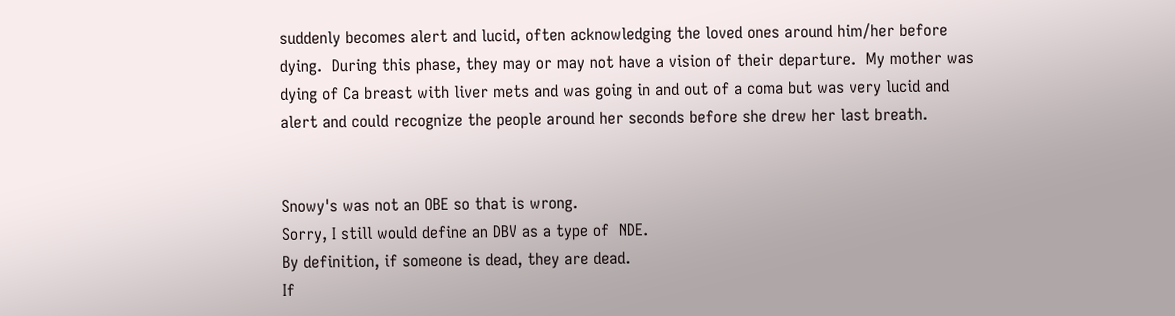suddenly becomes alert and lucid, often acknowledging the loved ones around him/her before dying.  During this phase, they may or may not have a vision of their departure.  My mother was dying of Ca breast with liver mets and was going in and out of a coma but was very lucid and alert and could recognize the people around her seconds before she drew her last breath.


Snowy's was not an OBE so that is wrong.
Sorry, I still would define an DBV as a type of  NDE.
By definition, if someone is dead, they are dead.
If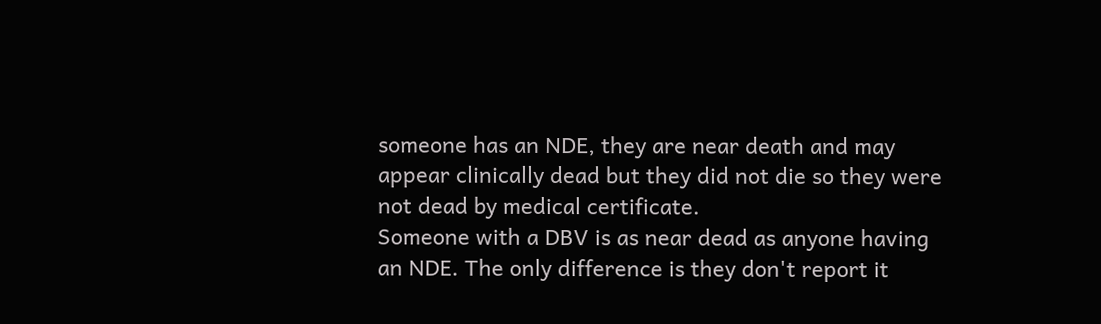someone has an NDE, they are near death and may appear clinically dead but they did not die so they were not dead by medical certificate.
Someone with a DBV is as near dead as anyone having an NDE. The only difference is they don't report it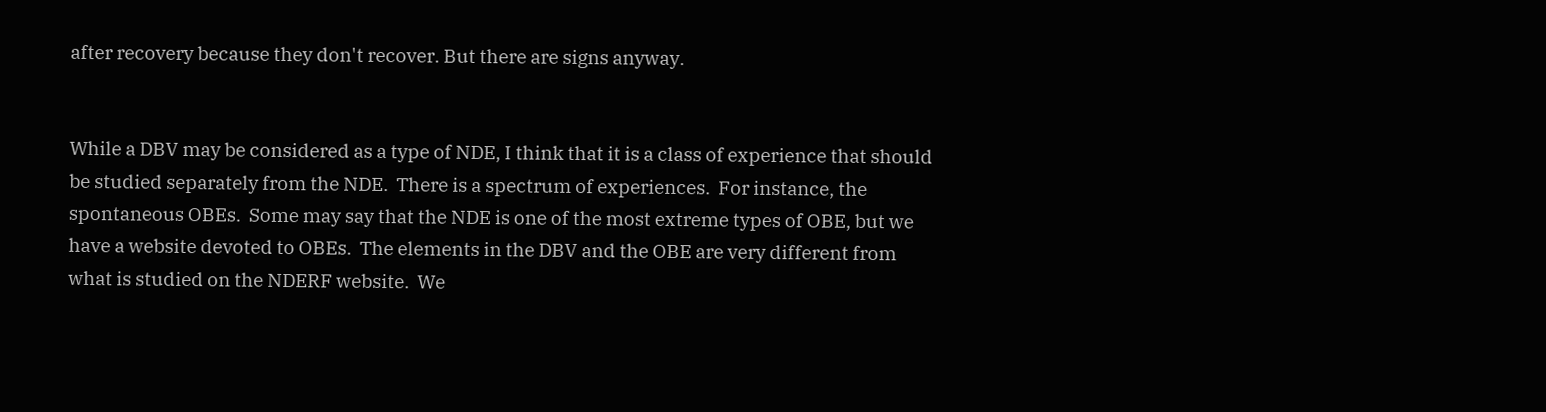after recovery because they don't recover. But there are signs anyway.


While a DBV may be considered as a type of NDE, I think that it is a class of experience that should be studied separately from the NDE.  There is a spectrum of experiences.  For instance, the spontaneous OBEs.  Some may say that the NDE is one of the most extreme types of OBE, but we have a website devoted to OBEs.  The elements in the DBV and the OBE are very different from what is studied on the NDERF website.  We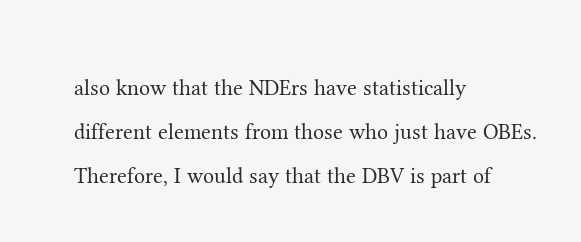also know that the NDErs have statistically different elements from those who just have OBEs.  Therefore, I would say that the DBV is part of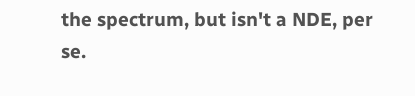the spectrum, but isn't a NDE, per se.